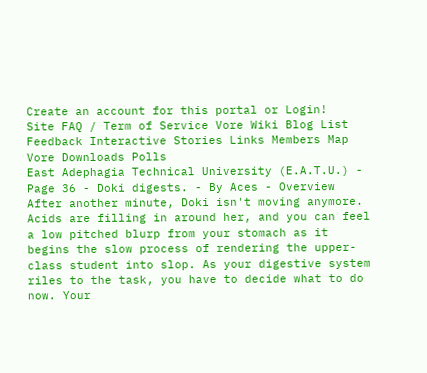Create an account for this portal or Login!
Site FAQ / Term of Service Vore Wiki Blog List Feedback Interactive Stories Links Members Map Vore Downloads Polls
East Adephagia Technical University (E.A.T.U.) - Page 36 - Doki digests. - By Aces - Overview
After another minute, Doki isn't moving anymore. Acids are filling in around her, and you can feel a low pitched blurp from your stomach as it begins the slow process of rendering the upper-class student into slop. As your digestive system riles to the task, you have to decide what to do now. Your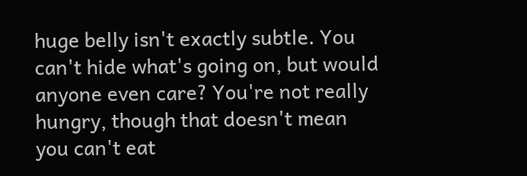huge belly isn't exactly subtle. You can't hide what's going on, but would anyone even care? You're not really hungry, though that doesn't mean you can't eat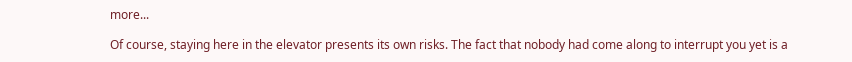more...

Of course, staying here in the elevator presents its own risks. The fact that nobody had come along to interrupt you yet is a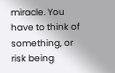miracle. You have to think of something, or risk being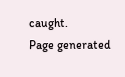caught.
Page generated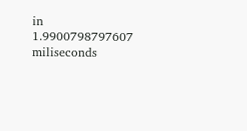in 1.9900798797607 miliseconds